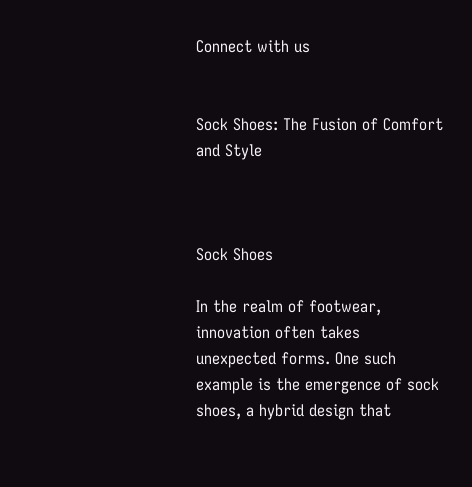Connect with us


Sock Shoes: The Fusion of Comfort and Style



Sock Shoes

In the realm of footwear, innovation often takes unexpected forms. One such example is the emergence of sock shoes, a hybrid design that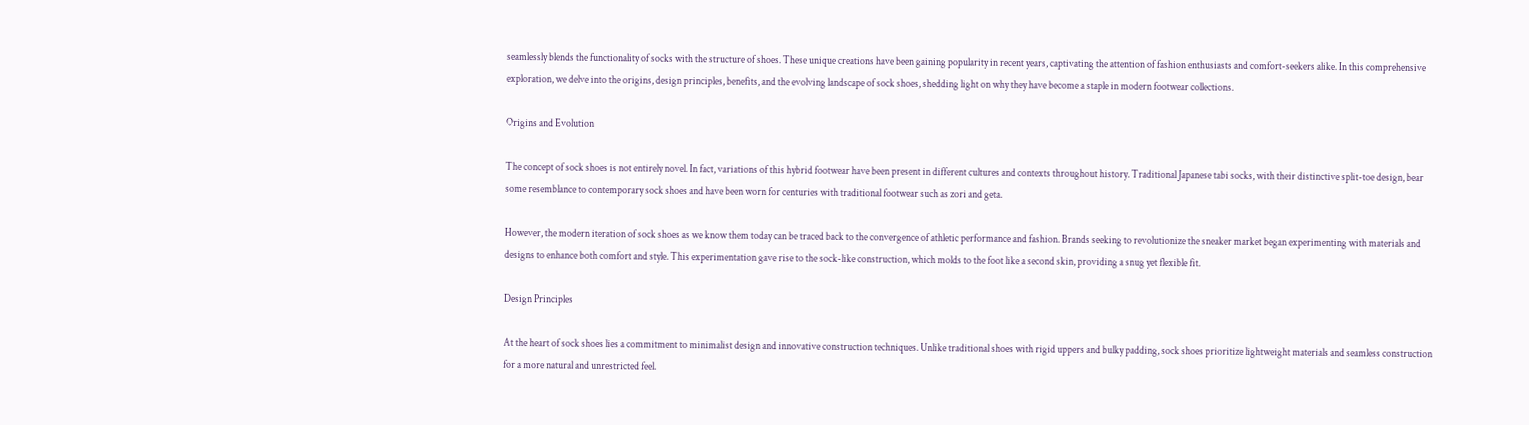seamlessly blends the functionality of socks with the structure of shoes. These unique creations have been gaining popularity in recent years, captivating the attention of fashion enthusiasts and comfort-seekers alike. In this comprehensive exploration, we delve into the origins, design principles, benefits, and the evolving landscape of sock shoes, shedding light on why they have become a staple in modern footwear collections.

Origins and Evolution

The concept of sock shoes is not entirely novel. In fact, variations of this hybrid footwear have been present in different cultures and contexts throughout history. Traditional Japanese tabi socks, with their distinctive split-toe design, bear some resemblance to contemporary sock shoes and have been worn for centuries with traditional footwear such as zori and geta.

However, the modern iteration of sock shoes as we know them today can be traced back to the convergence of athletic performance and fashion. Brands seeking to revolutionize the sneaker market began experimenting with materials and designs to enhance both comfort and style. This experimentation gave rise to the sock-like construction, which molds to the foot like a second skin, providing a snug yet flexible fit.

Design Principles

At the heart of sock shoes lies a commitment to minimalist design and innovative construction techniques. Unlike traditional shoes with rigid uppers and bulky padding, sock shoes prioritize lightweight materials and seamless construction for a more natural and unrestricted feel.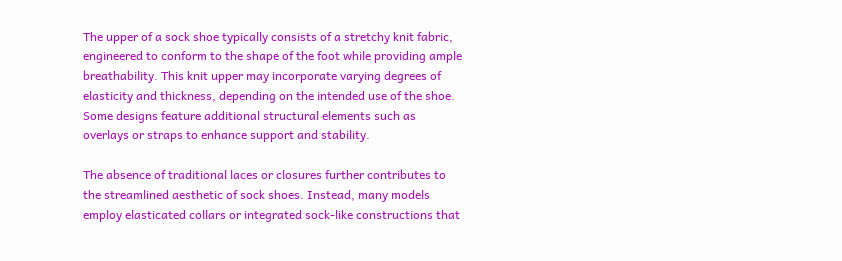The upper of a sock shoe typically consists of a stretchy knit fabric, engineered to conform to the shape of the foot while providing ample breathability. This knit upper may incorporate varying degrees of elasticity and thickness, depending on the intended use of the shoe. Some designs feature additional structural elements such as overlays or straps to enhance support and stability.

The absence of traditional laces or closures further contributes to the streamlined aesthetic of sock shoes. Instead, many models employ elasticated collars or integrated sock-like constructions that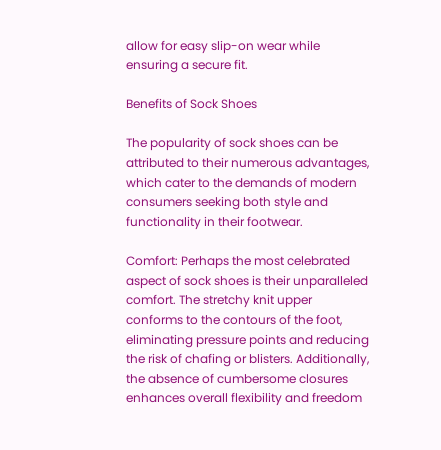allow for easy slip-on wear while ensuring a secure fit.

Benefits of Sock Shoes

The popularity of sock shoes can be attributed to their numerous advantages, which cater to the demands of modern consumers seeking both style and functionality in their footwear.

Comfort: Perhaps the most celebrated aspect of sock shoes is their unparalleled comfort. The stretchy knit upper conforms to the contours of the foot, eliminating pressure points and reducing the risk of chafing or blisters. Additionally, the absence of cumbersome closures enhances overall flexibility and freedom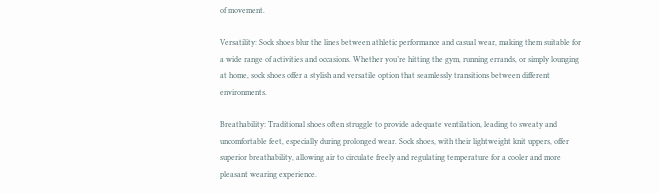of movement.

Versatility: Sock shoes blur the lines between athletic performance and casual wear, making them suitable for a wide range of activities and occasions. Whether you’re hitting the gym, running errands, or simply lounging at home, sock shoes offer a stylish and versatile option that seamlessly transitions between different environments.

Breathability: Traditional shoes often struggle to provide adequate ventilation, leading to sweaty and uncomfortable feet, especially during prolonged wear. Sock shoes, with their lightweight knit uppers, offer superior breathability, allowing air to circulate freely and regulating temperature for a cooler and more pleasant wearing experience.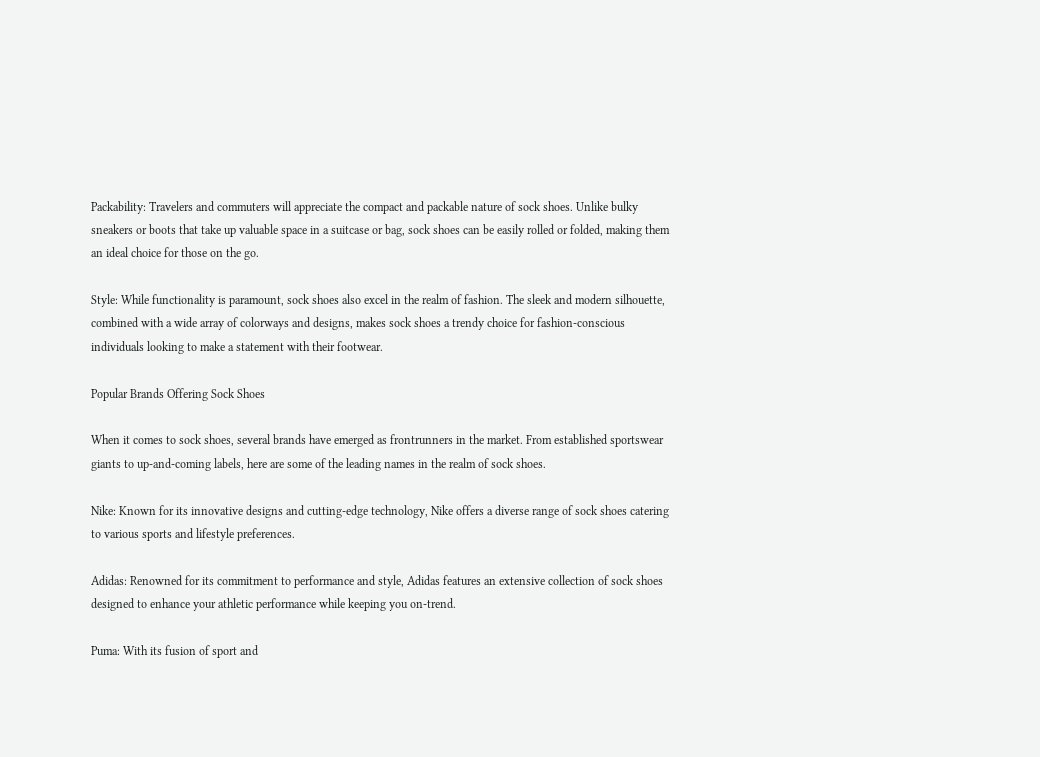Packability: Travelers and commuters will appreciate the compact and packable nature of sock shoes. Unlike bulky sneakers or boots that take up valuable space in a suitcase or bag, sock shoes can be easily rolled or folded, making them an ideal choice for those on the go.

Style: While functionality is paramount, sock shoes also excel in the realm of fashion. The sleek and modern silhouette, combined with a wide array of colorways and designs, makes sock shoes a trendy choice for fashion-conscious individuals looking to make a statement with their footwear.

Popular Brands Offering Sock Shoes

When it comes to sock shoes, several brands have emerged as frontrunners in the market. From established sportswear giants to up-and-coming labels, here are some of the leading names in the realm of sock shoes.

Nike: Known for its innovative designs and cutting-edge technology, Nike offers a diverse range of sock shoes catering to various sports and lifestyle preferences.

Adidas: Renowned for its commitment to performance and style, Adidas features an extensive collection of sock shoes designed to enhance your athletic performance while keeping you on-trend.

Puma: With its fusion of sport and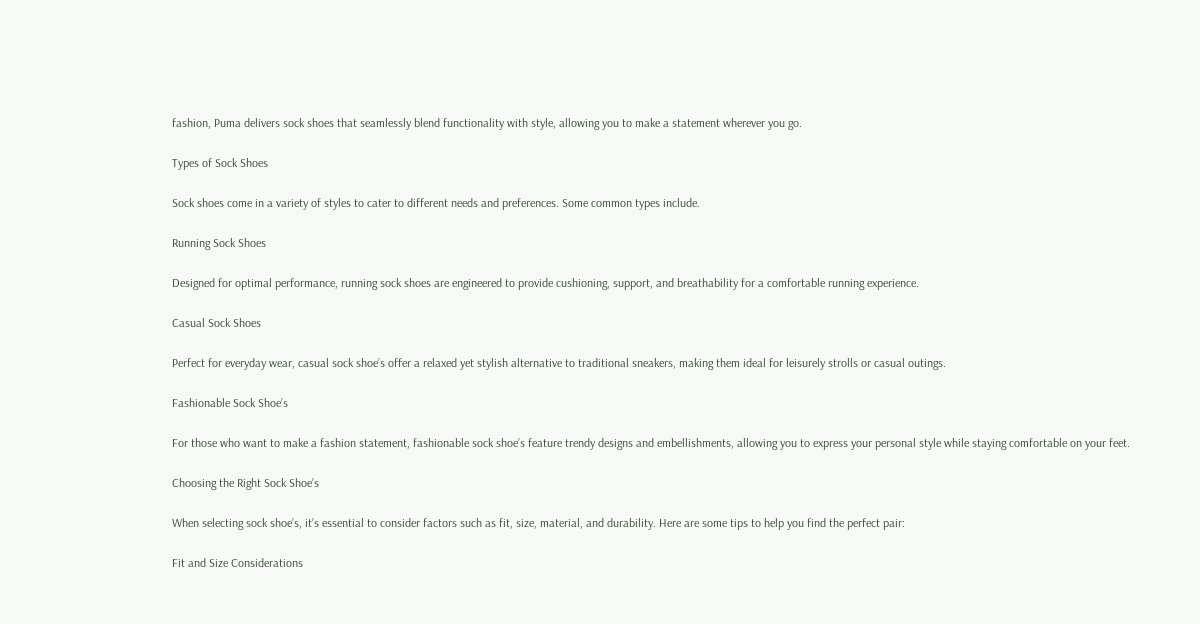fashion, Puma delivers sock shoes that seamlessly blend functionality with style, allowing you to make a statement wherever you go.

Types of Sock Shoes

Sock shoes come in a variety of styles to cater to different needs and preferences. Some common types include.

Running Sock Shoes

Designed for optimal performance, running sock shoes are engineered to provide cushioning, support, and breathability for a comfortable running experience.

Casual Sock Shoes

Perfect for everyday wear, casual sock shoe’s offer a relaxed yet stylish alternative to traditional sneakers, making them ideal for leisurely strolls or casual outings.

Fashionable Sock Shoe’s

For those who want to make a fashion statement, fashionable sock shoe’s feature trendy designs and embellishments, allowing you to express your personal style while staying comfortable on your feet.

Choosing the Right Sock Shoe’s

When selecting sock shoe’s, it’s essential to consider factors such as fit, size, material, and durability. Here are some tips to help you find the perfect pair:

Fit and Size Considerations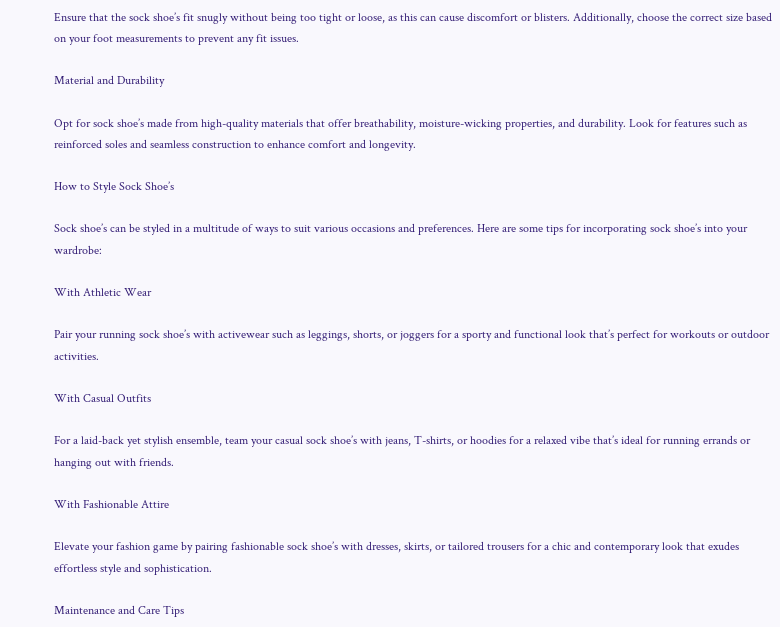Ensure that the sock shoe’s fit snugly without being too tight or loose, as this can cause discomfort or blisters. Additionally, choose the correct size based on your foot measurements to prevent any fit issues.

Material and Durability

Opt for sock shoe’s made from high-quality materials that offer breathability, moisture-wicking properties, and durability. Look for features such as reinforced soles and seamless construction to enhance comfort and longevity.

How to Style Sock Shoe’s

Sock shoe’s can be styled in a multitude of ways to suit various occasions and preferences. Here are some tips for incorporating sock shoe’s into your wardrobe:

With Athletic Wear

Pair your running sock shoe’s with activewear such as leggings, shorts, or joggers for a sporty and functional look that’s perfect for workouts or outdoor activities.

With Casual Outfits

For a laid-back yet stylish ensemble, team your casual sock shoe’s with jeans, T-shirts, or hoodies for a relaxed vibe that’s ideal for running errands or hanging out with friends.

With Fashionable Attire

Elevate your fashion game by pairing fashionable sock shoe’s with dresses, skirts, or tailored trousers for a chic and contemporary look that exudes effortless style and sophistication.

Maintenance and Care Tips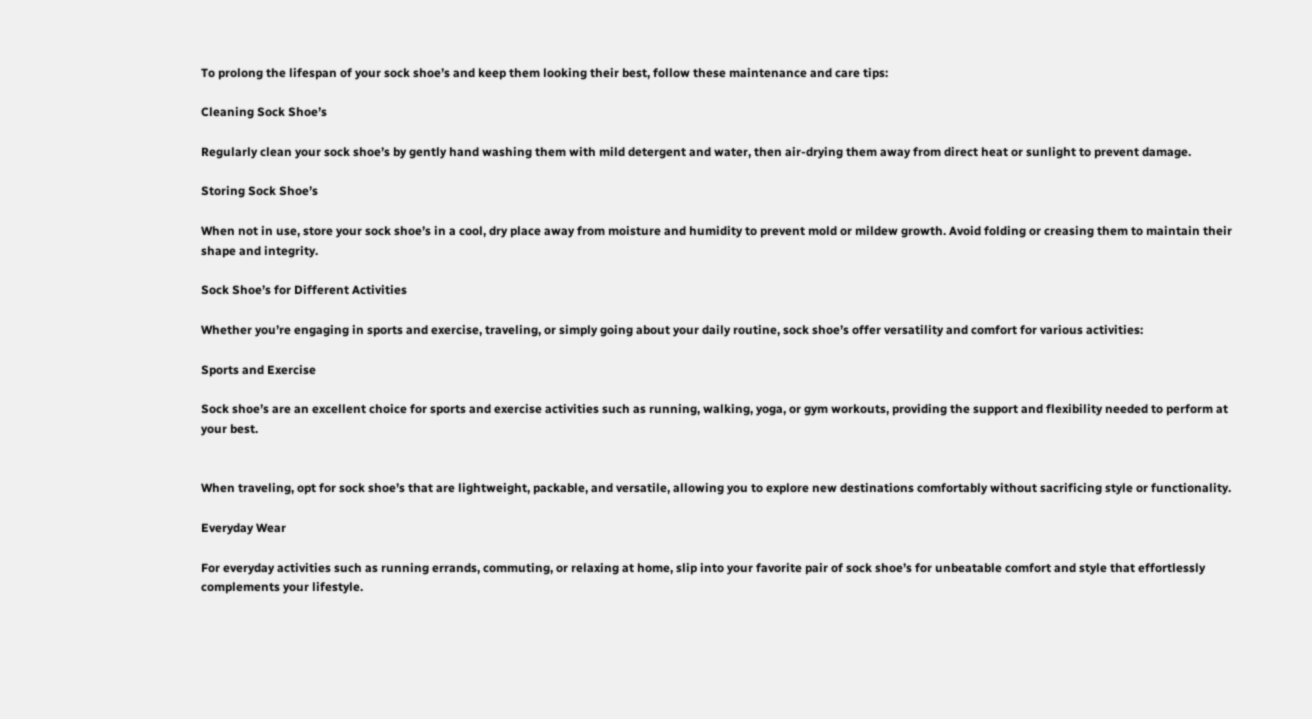To prolong the lifespan of your sock shoe’s and keep them looking their best, follow these maintenance and care tips:

Cleaning Sock Shoe’s

Regularly clean your sock shoe’s by gently hand washing them with mild detergent and water, then air-drying them away from direct heat or sunlight to prevent damage.

Storing Sock Shoe’s

When not in use, store your sock shoe’s in a cool, dry place away from moisture and humidity to prevent mold or mildew growth. Avoid folding or creasing them to maintain their shape and integrity.

Sock Shoe’s for Different Activities

Whether you’re engaging in sports and exercise, traveling, or simply going about your daily routine, sock shoe’s offer versatility and comfort for various activities:

Sports and Exercise

Sock shoe’s are an excellent choice for sports and exercise activities such as running, walking, yoga, or gym workouts, providing the support and flexibility needed to perform at your best.


When traveling, opt for sock shoe’s that are lightweight, packable, and versatile, allowing you to explore new destinations comfortably without sacrificing style or functionality.

Everyday Wear

For everyday activities such as running errands, commuting, or relaxing at home, slip into your favorite pair of sock shoe’s for unbeatable comfort and style that effortlessly complements your lifestyle.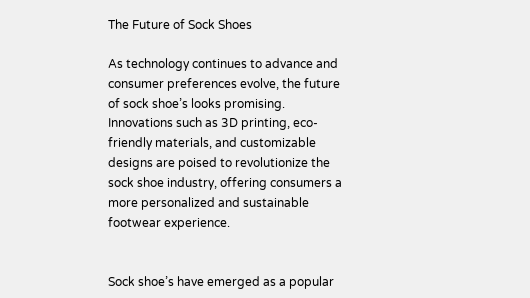The Future of Sock Shoes

As technology continues to advance and consumer preferences evolve, the future of sock shoe’s looks promising. Innovations such as 3D printing, eco-friendly materials, and customizable designs are poised to revolutionize the sock shoe industry, offering consumers a more personalized and sustainable footwear experience.


Sock shoe’s have emerged as a popular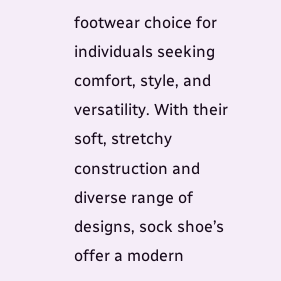footwear choice for individuals seeking comfort, style, and versatility. With their soft, stretchy construction and diverse range of designs, sock shoe’s offer a modern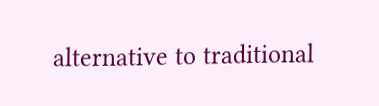alternative to traditional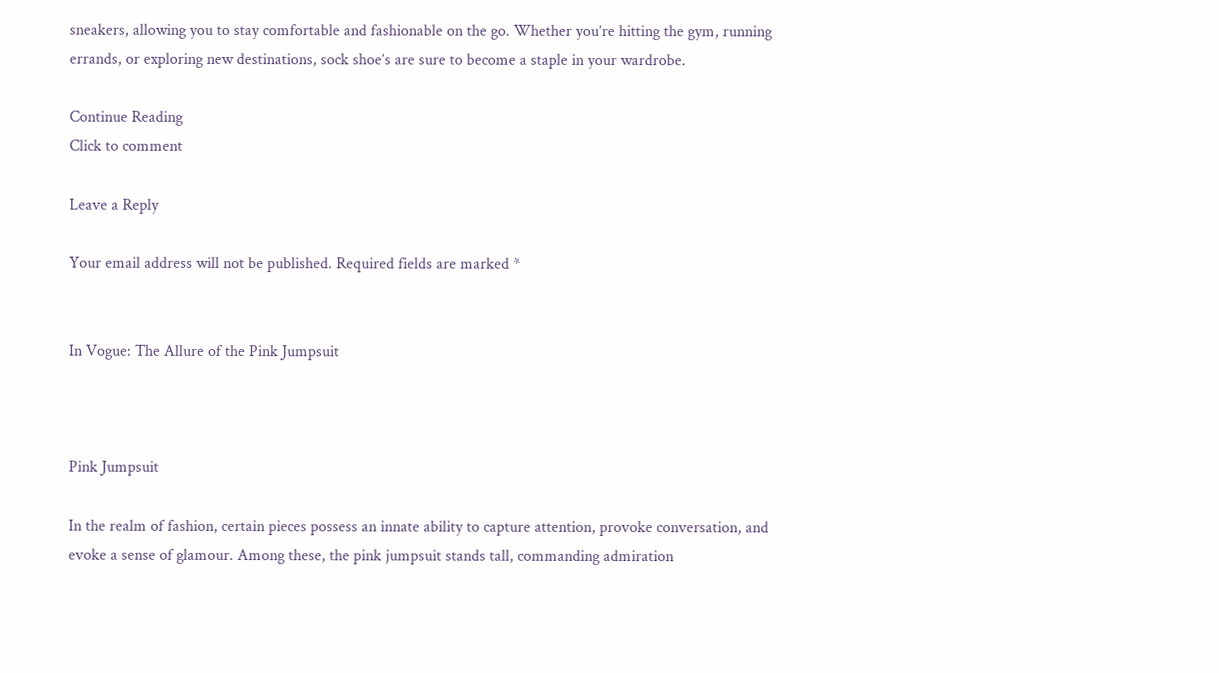sneakers, allowing you to stay comfortable and fashionable on the go. Whether you’re hitting the gym, running errands, or exploring new destinations, sock shoe’s are sure to become a staple in your wardrobe.

Continue Reading
Click to comment

Leave a Reply

Your email address will not be published. Required fields are marked *


In Vogue: The Allure of the Pink Jumpsuit



Pink Jumpsuit

In the realm of fashion, certain pieces possess an innate ability to capture attention, provoke conversation, and evoke a sense of glamour. Among these, the pink jumpsuit stands tall, commanding admiration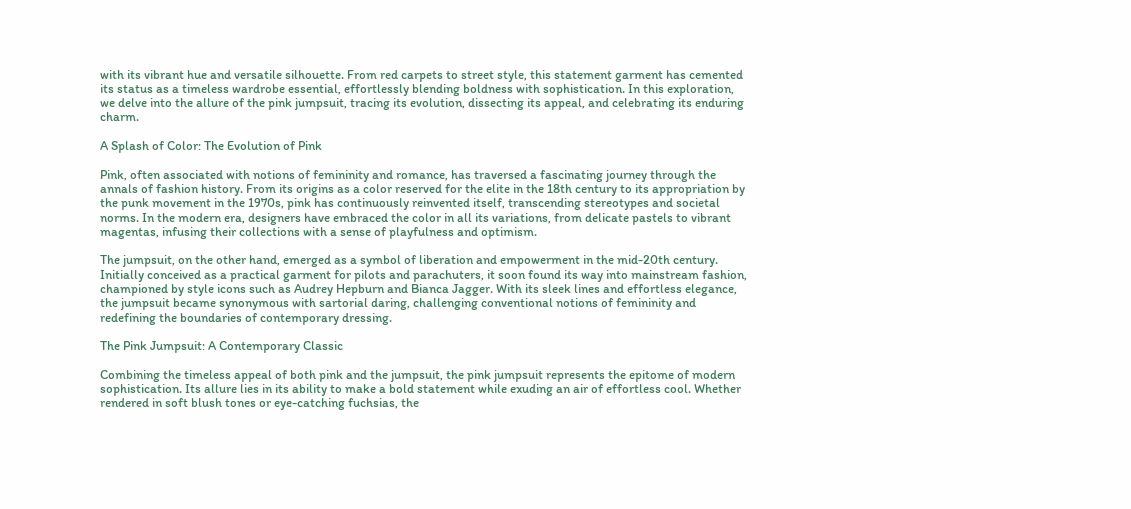with its vibrant hue and versatile silhouette. From red carpets to street style, this statement garment has cemented its status as a timeless wardrobe essential, effortlessly blending boldness with sophistication. In this exploration, we delve into the allure of the pink jumpsuit, tracing its evolution, dissecting its appeal, and celebrating its enduring charm.

A Splash of Color: The Evolution of Pink

Pink, often associated with notions of femininity and romance, has traversed a fascinating journey through the annals of fashion history. From its origins as a color reserved for the elite in the 18th century to its appropriation by the punk movement in the 1970s, pink has continuously reinvented itself, transcending stereotypes and societal norms. In the modern era, designers have embraced the color in all its variations, from delicate pastels to vibrant magentas, infusing their collections with a sense of playfulness and optimism.

The jumpsuit, on the other hand, emerged as a symbol of liberation and empowerment in the mid-20th century. Initially conceived as a practical garment for pilots and parachuters, it soon found its way into mainstream fashion, championed by style icons such as Audrey Hepburn and Bianca Jagger. With its sleek lines and effortless elegance, the jumpsuit became synonymous with sartorial daring, challenging conventional notions of femininity and redefining the boundaries of contemporary dressing.

The Pink Jumpsuit: A Contemporary Classic

Combining the timeless appeal of both pink and the jumpsuit, the pink jumpsuit represents the epitome of modern sophistication. Its allure lies in its ability to make a bold statement while exuding an air of effortless cool. Whether rendered in soft blush tones or eye-catching fuchsias, the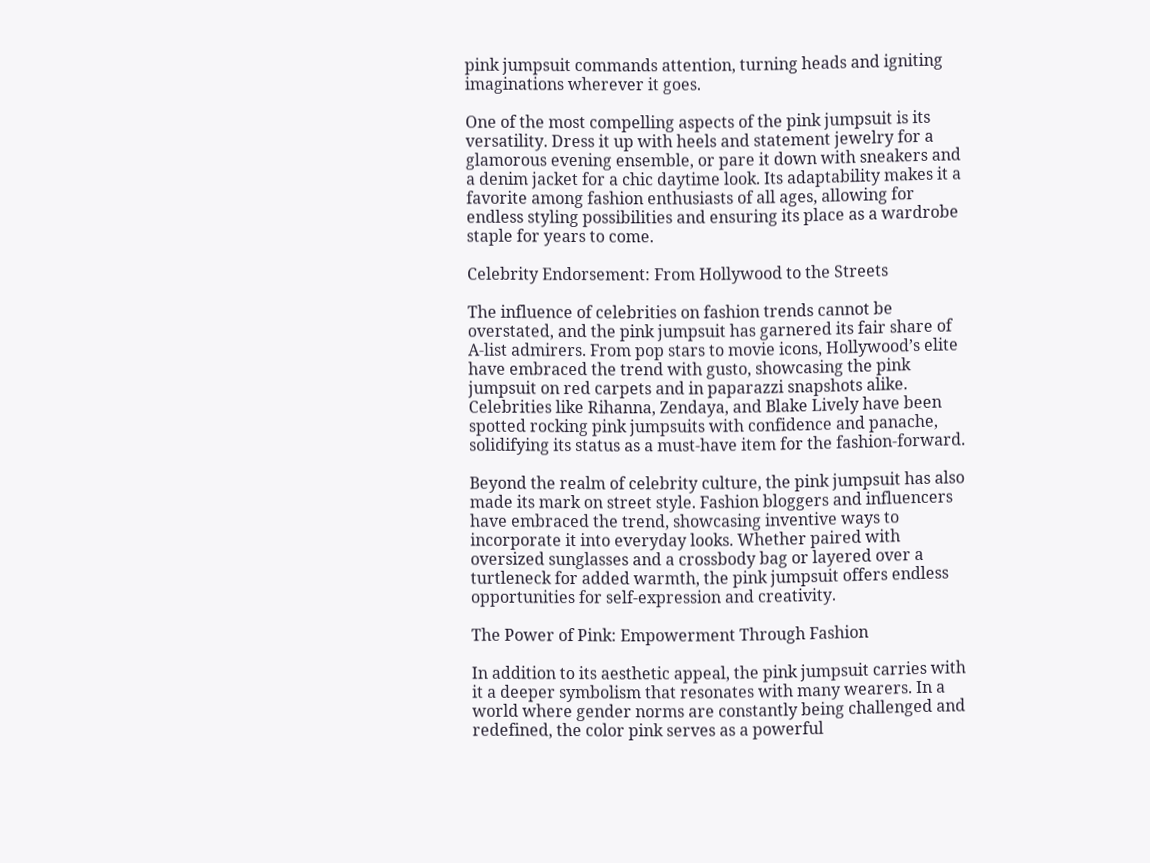pink jumpsuit commands attention, turning heads and igniting imaginations wherever it goes.

One of the most compelling aspects of the pink jumpsuit is its versatility. Dress it up with heels and statement jewelry for a glamorous evening ensemble, or pare it down with sneakers and a denim jacket for a chic daytime look. Its adaptability makes it a favorite among fashion enthusiasts of all ages, allowing for endless styling possibilities and ensuring its place as a wardrobe staple for years to come.

Celebrity Endorsement: From Hollywood to the Streets

The influence of celebrities on fashion trends cannot be overstated, and the pink jumpsuit has garnered its fair share of A-list admirers. From pop stars to movie icons, Hollywood’s elite have embraced the trend with gusto, showcasing the pink jumpsuit on red carpets and in paparazzi snapshots alike. Celebrities like Rihanna, Zendaya, and Blake Lively have been spotted rocking pink jumpsuits with confidence and panache, solidifying its status as a must-have item for the fashion-forward.

Beyond the realm of celebrity culture, the pink jumpsuit has also made its mark on street style. Fashion bloggers and influencers have embraced the trend, showcasing inventive ways to incorporate it into everyday looks. Whether paired with oversized sunglasses and a crossbody bag or layered over a turtleneck for added warmth, the pink jumpsuit offers endless opportunities for self-expression and creativity.

The Power of Pink: Empowerment Through Fashion

In addition to its aesthetic appeal, the pink jumpsuit carries with it a deeper symbolism that resonates with many wearers. In a world where gender norms are constantly being challenged and redefined, the color pink serves as a powerful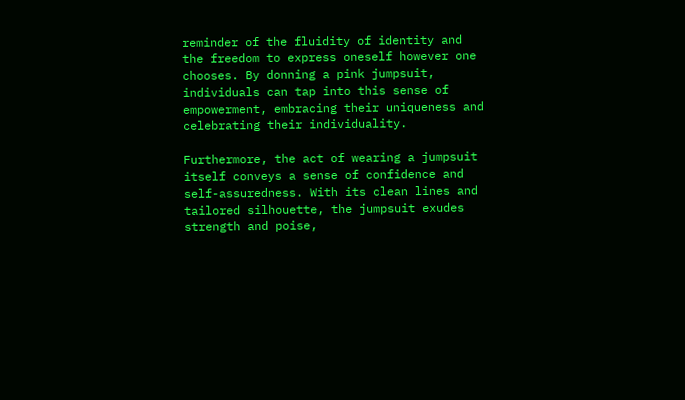reminder of the fluidity of identity and the freedom to express oneself however one chooses. By donning a pink jumpsuit, individuals can tap into this sense of empowerment, embracing their uniqueness and celebrating their individuality.

Furthermore, the act of wearing a jumpsuit itself conveys a sense of confidence and self-assuredness. With its clean lines and tailored silhouette, the jumpsuit exudes strength and poise,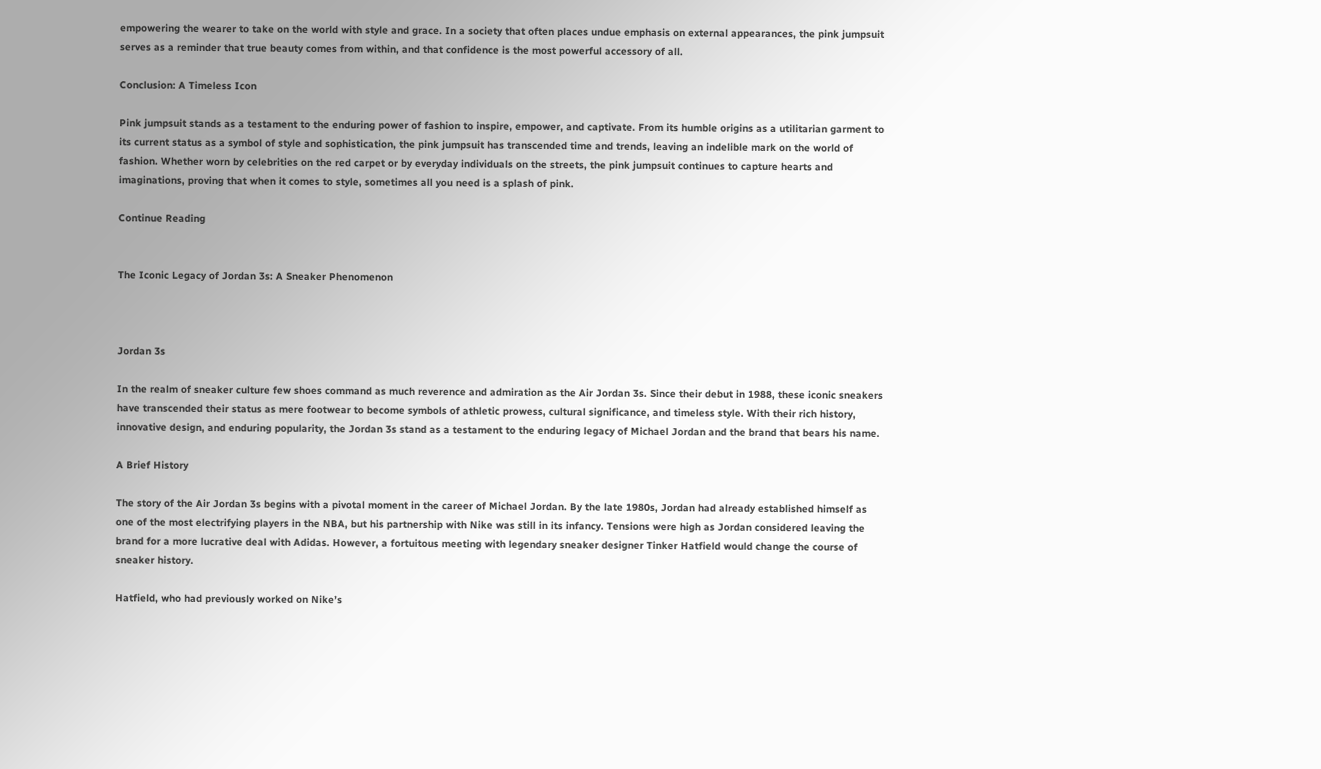empowering the wearer to take on the world with style and grace. In a society that often places undue emphasis on external appearances, the pink jumpsuit serves as a reminder that true beauty comes from within, and that confidence is the most powerful accessory of all.

Conclusion: A Timeless Icon

Pink jumpsuit stands as a testament to the enduring power of fashion to inspire, empower, and captivate. From its humble origins as a utilitarian garment to its current status as a symbol of style and sophistication, the pink jumpsuit has transcended time and trends, leaving an indelible mark on the world of fashion. Whether worn by celebrities on the red carpet or by everyday individuals on the streets, the pink jumpsuit continues to capture hearts and imaginations, proving that when it comes to style, sometimes all you need is a splash of pink.

Continue Reading


The Iconic Legacy of Jordan 3s: A Sneaker Phenomenon



Jordan 3s

In the realm of sneaker culture few shoes command as much reverence and admiration as the Air Jordan 3s. Since their debut in 1988, these iconic sneakers have transcended their status as mere footwear to become symbols of athletic prowess, cultural significance, and timeless style. With their rich history, innovative design, and enduring popularity, the Jordan 3s stand as a testament to the enduring legacy of Michael Jordan and the brand that bears his name.

A Brief History

The story of the Air Jordan 3s begins with a pivotal moment in the career of Michael Jordan. By the late 1980s, Jordan had already established himself as one of the most electrifying players in the NBA, but his partnership with Nike was still in its infancy. Tensions were high as Jordan considered leaving the brand for a more lucrative deal with Adidas. However, a fortuitous meeting with legendary sneaker designer Tinker Hatfield would change the course of sneaker history.

Hatfield, who had previously worked on Nike’s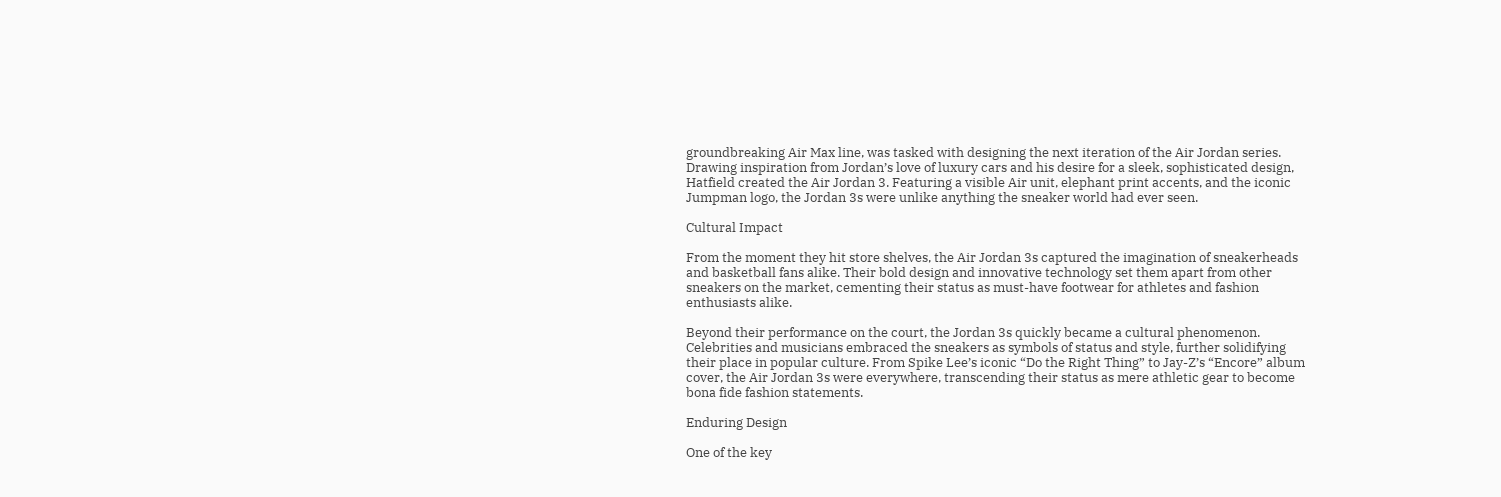groundbreaking Air Max line, was tasked with designing the next iteration of the Air Jordan series. Drawing inspiration from Jordan’s love of luxury cars and his desire for a sleek, sophisticated design, Hatfield created the Air Jordan 3. Featuring a visible Air unit, elephant print accents, and the iconic Jumpman logo, the Jordan 3s were unlike anything the sneaker world had ever seen.

Cultural Impact

From the moment they hit store shelves, the Air Jordan 3s captured the imagination of sneakerheads and basketball fans alike. Their bold design and innovative technology set them apart from other sneakers on the market, cementing their status as must-have footwear for athletes and fashion enthusiasts alike.

Beyond their performance on the court, the Jordan 3s quickly became a cultural phenomenon. Celebrities and musicians embraced the sneakers as symbols of status and style, further solidifying their place in popular culture. From Spike Lee’s iconic “Do the Right Thing” to Jay-Z’s “Encore” album cover, the Air Jordan 3s were everywhere, transcending their status as mere athletic gear to become bona fide fashion statements.

Enduring Design

One of the key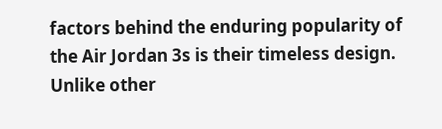factors behind the enduring popularity of the Air Jordan 3s is their timeless design. Unlike other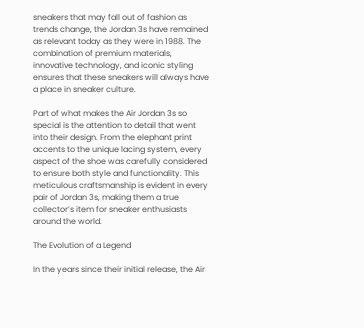sneakers that may fall out of fashion as trends change, the Jordan 3s have remained as relevant today as they were in 1988. The combination of premium materials, innovative technology, and iconic styling ensures that these sneakers will always have a place in sneaker culture.

Part of what makes the Air Jordan 3s so special is the attention to detail that went into their design. From the elephant print accents to the unique lacing system, every aspect of the shoe was carefully considered to ensure both style and functionality. This meticulous craftsmanship is evident in every pair of Jordan 3s, making them a true collector’s item for sneaker enthusiasts around the world.

The Evolution of a Legend

In the years since their initial release, the Air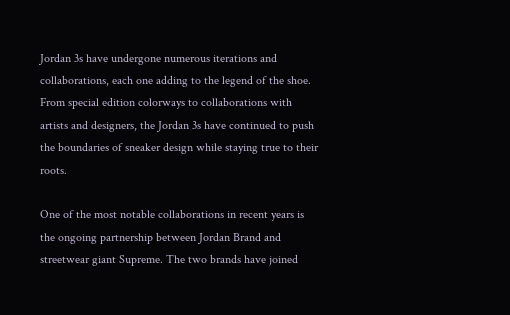Jordan 3s have undergone numerous iterations and collaborations, each one adding to the legend of the shoe. From special edition colorways to collaborations with artists and designers, the Jordan 3s have continued to push the boundaries of sneaker design while staying true to their roots.

One of the most notable collaborations in recent years is the ongoing partnership between Jordan Brand and streetwear giant Supreme. The two brands have joined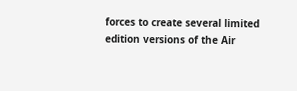forces to create several limited edition versions of the Air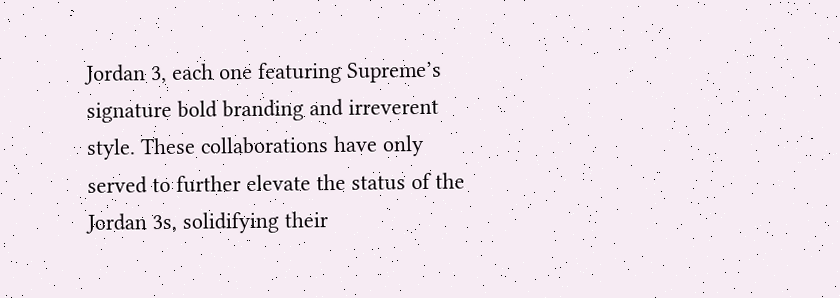Jordan 3, each one featuring Supreme’s signature bold branding and irreverent style. These collaborations have only served to further elevate the status of the Jordan 3s, solidifying their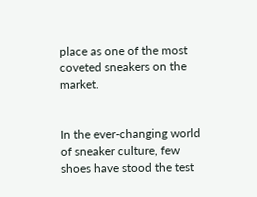place as one of the most coveted sneakers on the market.


In the ever-changing world of sneaker culture, few shoes have stood the test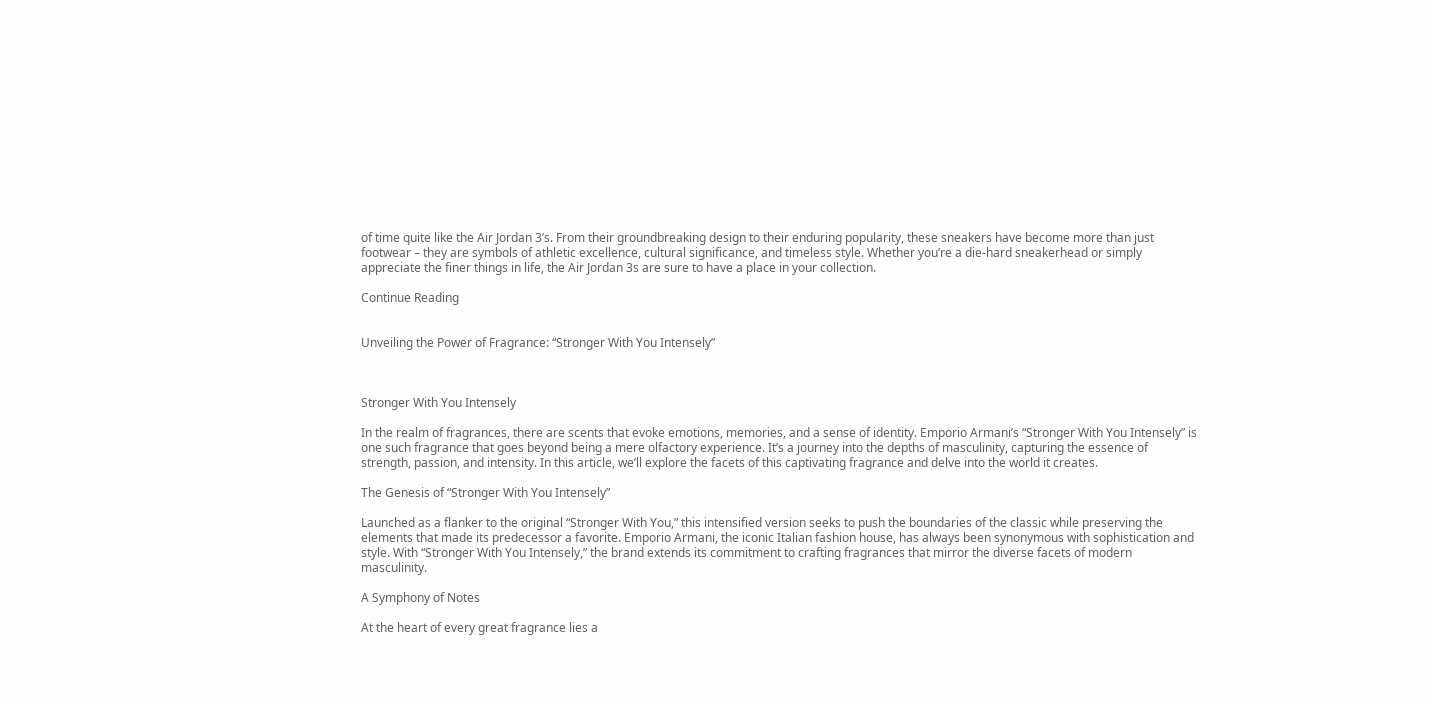of time quite like the Air Jordan 3’s. From their groundbreaking design to their enduring popularity, these sneakers have become more than just footwear – they are symbols of athletic excellence, cultural significance, and timeless style. Whether you’re a die-hard sneakerhead or simply appreciate the finer things in life, the Air Jordan 3s are sure to have a place in your collection.

Continue Reading


Unveiling the Power of Fragrance: “Stronger With You Intensely”



Stronger With You Intensely

In the realm of fragrances, there are scents that evoke emotions, memories, and a sense of identity. Emporio Armani’s “Stronger With You Intensely” is one such fragrance that goes beyond being a mere olfactory experience. It’s a journey into the depths of masculinity, capturing the essence of strength, passion, and intensity. In this article, we’ll explore the facets of this captivating fragrance and delve into the world it creates.

The Genesis of “Stronger With You Intensely”

Launched as a flanker to the original “Stronger With You,” this intensified version seeks to push the boundaries of the classic while preserving the elements that made its predecessor a favorite. Emporio Armani, the iconic Italian fashion house, has always been synonymous with sophistication and style. With “Stronger With You Intensely,” the brand extends its commitment to crafting fragrances that mirror the diverse facets of modern masculinity.

A Symphony of Notes

At the heart of every great fragrance lies a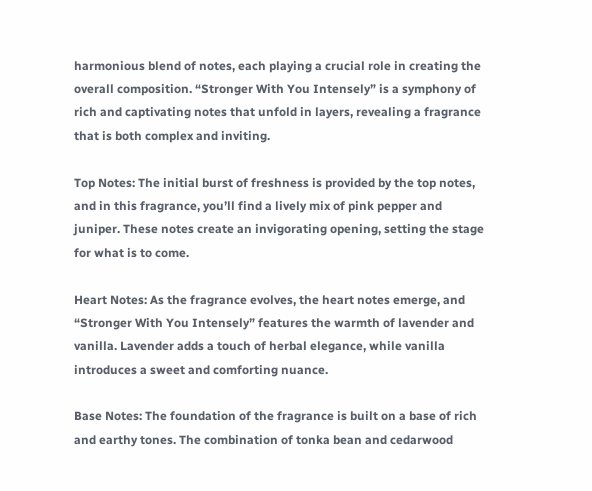harmonious blend of notes, each playing a crucial role in creating the overall composition. “Stronger With You Intensely” is a symphony of rich and captivating notes that unfold in layers, revealing a fragrance that is both complex and inviting.

Top Notes: The initial burst of freshness is provided by the top notes, and in this fragrance, you’ll find a lively mix of pink pepper and juniper. These notes create an invigorating opening, setting the stage for what is to come.

Heart Notes: As the fragrance evolves, the heart notes emerge, and “Stronger With You Intensely” features the warmth of lavender and vanilla. Lavender adds a touch of herbal elegance, while vanilla introduces a sweet and comforting nuance.

Base Notes: The foundation of the fragrance is built on a base of rich and earthy tones. The combination of tonka bean and cedarwood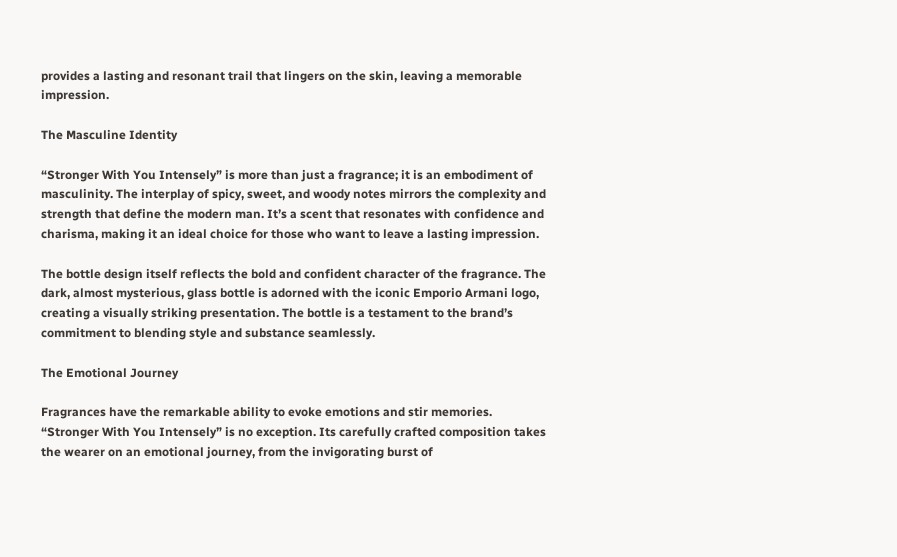provides a lasting and resonant trail that lingers on the skin, leaving a memorable impression.

The Masculine Identity

“Stronger With You Intensely” is more than just a fragrance; it is an embodiment of masculinity. The interplay of spicy, sweet, and woody notes mirrors the complexity and strength that define the modern man. It’s a scent that resonates with confidence and charisma, making it an ideal choice for those who want to leave a lasting impression.

The bottle design itself reflects the bold and confident character of the fragrance. The dark, almost mysterious, glass bottle is adorned with the iconic Emporio Armani logo, creating a visually striking presentation. The bottle is a testament to the brand’s commitment to blending style and substance seamlessly.

The Emotional Journey

Fragrances have the remarkable ability to evoke emotions and stir memories. “Stronger With You Intensely” is no exception. Its carefully crafted composition takes the wearer on an emotional journey, from the invigorating burst of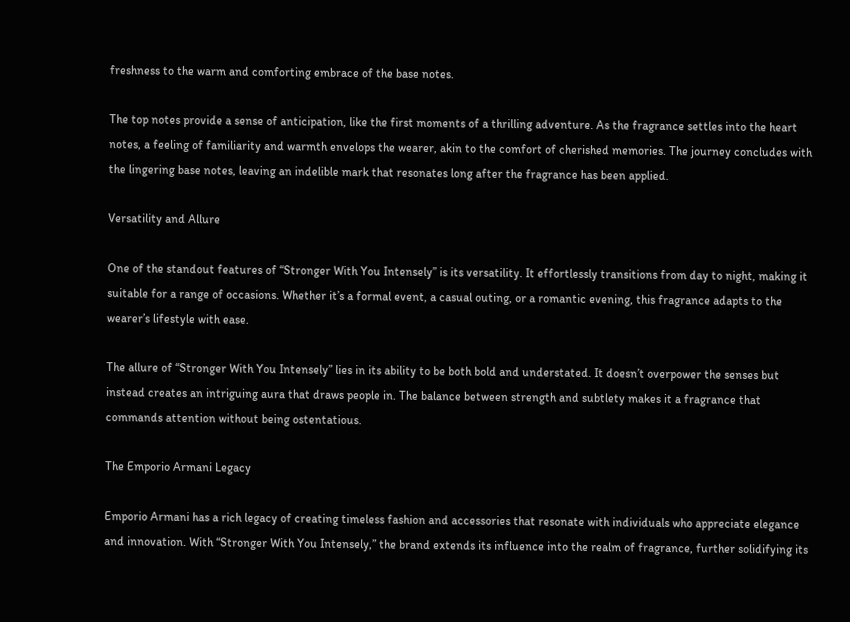freshness to the warm and comforting embrace of the base notes.

The top notes provide a sense of anticipation, like the first moments of a thrilling adventure. As the fragrance settles into the heart notes, a feeling of familiarity and warmth envelops the wearer, akin to the comfort of cherished memories. The journey concludes with the lingering base notes, leaving an indelible mark that resonates long after the fragrance has been applied.

Versatility and Allure

One of the standout features of “Stronger With You Intensely” is its versatility. It effortlessly transitions from day to night, making it suitable for a range of occasions. Whether it’s a formal event, a casual outing, or a romantic evening, this fragrance adapts to the wearer’s lifestyle with ease.

The allure of “Stronger With You Intensely” lies in its ability to be both bold and understated. It doesn’t overpower the senses but instead creates an intriguing aura that draws people in. The balance between strength and subtlety makes it a fragrance that commands attention without being ostentatious.

The Emporio Armani Legacy

Emporio Armani has a rich legacy of creating timeless fashion and accessories that resonate with individuals who appreciate elegance and innovation. With “Stronger With You Intensely,” the brand extends its influence into the realm of fragrance, further solidifying its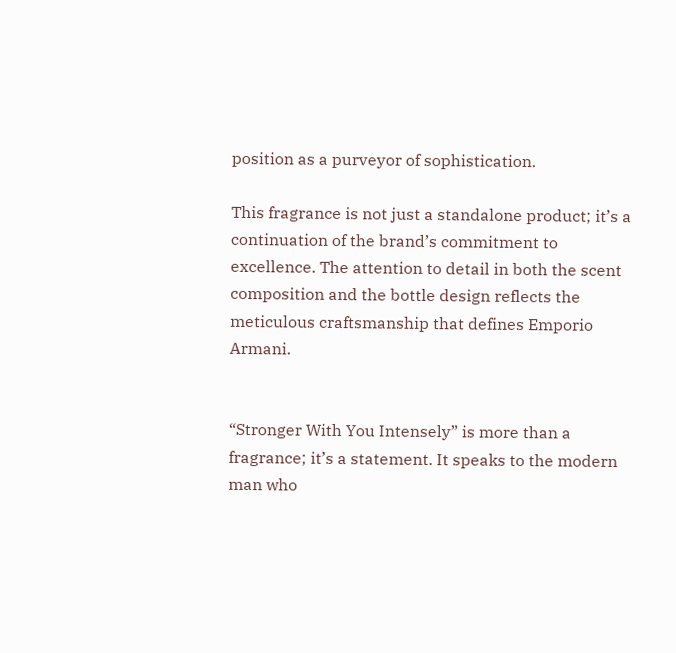position as a purveyor of sophistication.

This fragrance is not just a standalone product; it’s a continuation of the brand’s commitment to excellence. The attention to detail in both the scent composition and the bottle design reflects the meticulous craftsmanship that defines Emporio Armani.


“Stronger With You Intensely” is more than a fragrance; it’s a statement. It speaks to the modern man who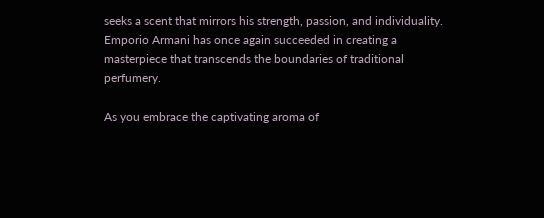seeks a scent that mirrors his strength, passion, and individuality. Emporio Armani has once again succeeded in creating a masterpiece that transcends the boundaries of traditional perfumery.

As you embrace the captivating aroma of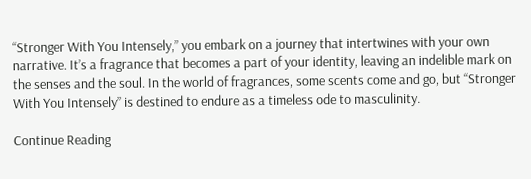“Stronger With You Intensely,” you embark on a journey that intertwines with your own narrative. It’s a fragrance that becomes a part of your identity, leaving an indelible mark on the senses and the soul. In the world of fragrances, some scents come and go, but “Stronger With You Intensely” is destined to endure as a timeless ode to masculinity.

Continue Reading